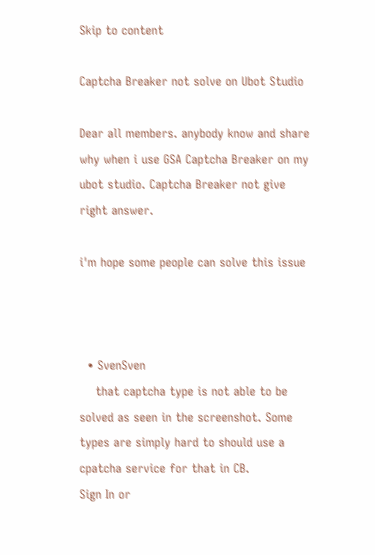Skip to content

Captcha Breaker not solve on Ubot Studio

Dear all members. anybody know and share why when i use GSA Captcha Breaker on my ubot studio. Captcha Breaker not give right answer.

i'm hope some people can solve this issue



  • SvenSven
    that captcha type is not able to be solved as seen in the screenshot. Some types are simply hard to should use a cpatcha service for that in CB.
Sign In or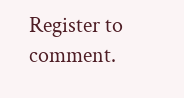Register to comment.